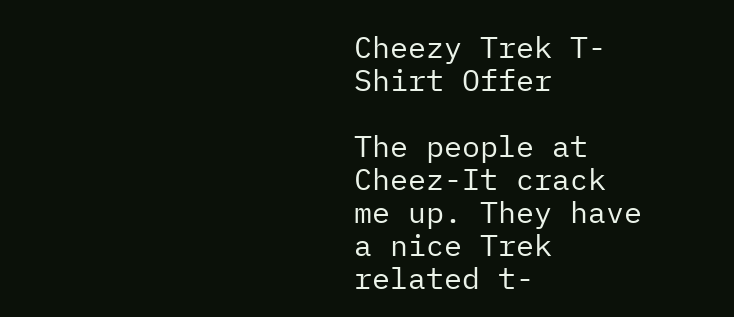Cheezy Trek T-Shirt Offer

The people at Cheez-It crack me up. They have a nice Trek related t-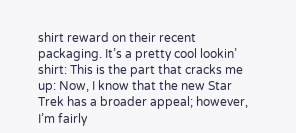shirt reward on their recent packaging. It’s a pretty cool lookin’ shirt: This is the part that cracks me up: Now, I know that the new Star Trek has a broader appeal; however, I’m fairly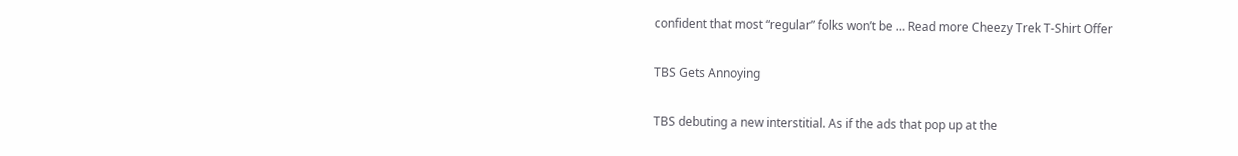confident that most “regular” folks won’t be … Read more Cheezy Trek T-Shirt Offer

TBS Gets Annoying

TBS debuting a new interstitial. As if the ads that pop up at the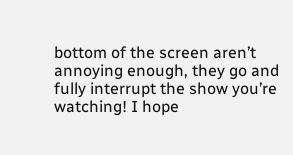bottom of the screen aren’t annoying enough, they go and fully interrupt the show you’re watching! I hope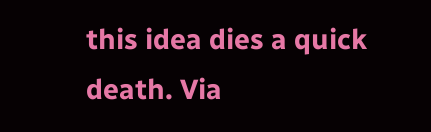this idea dies a quick death. Via